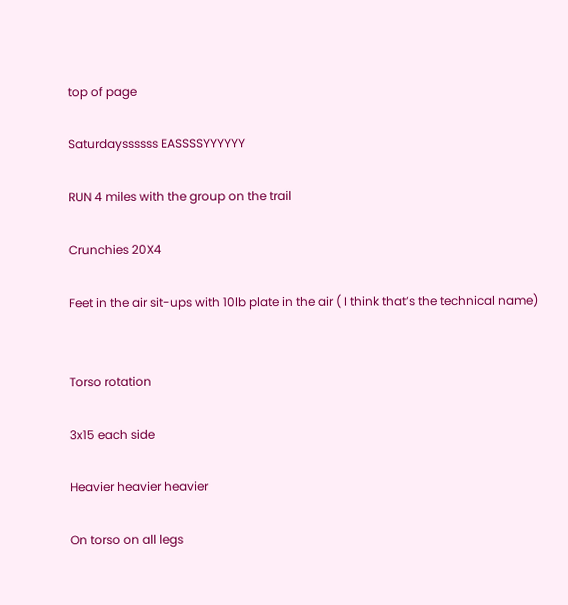top of page

Saturdayssssss EASSSSYYYYYY

RUN 4 miles with the group on the trail

Crunchies 20X4

Feet in the air sit-ups with 10lb plate in the air ( I think that’s the technical name)


Torso rotation

3x15 each side

Heavier heavier heavier

On torso on all legs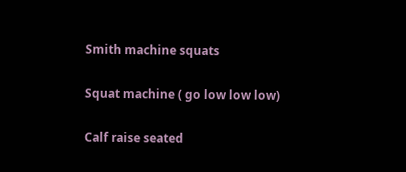Smith machine squats

Squat machine ( go low low low)

Calf raise seated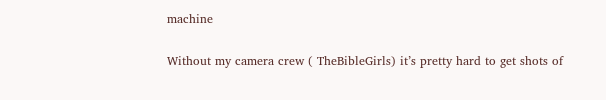machine


Without my camera crew ( TheBibleGirls) it’s pretty hard to get shots of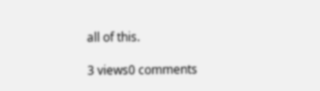all of this.

3 views0 comments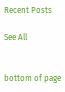Recent Posts

See All


bottom of page